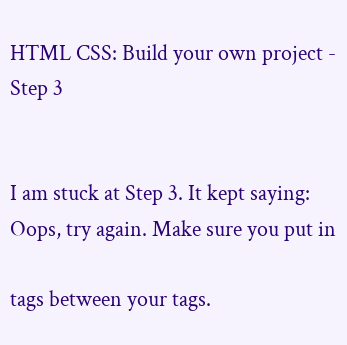HTML CSS: Build your own project - Step 3


I am stuck at Step 3. It kept saying:
Oops, try again. Make sure you put in

tags between your tags.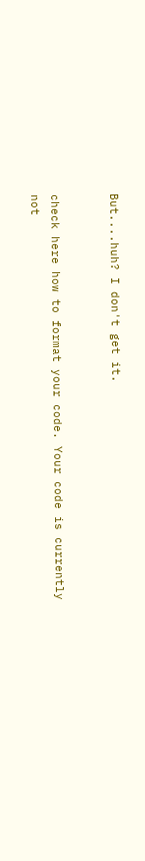But....huh? I don't get it.


check here how to format your code. Your code is currently not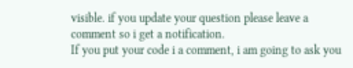visible. if you update your question please leave a comment so i get a notification.
If you put your code i a comment, i am going to ask you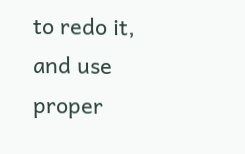to redo it, and use proper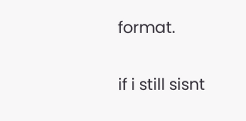format.


if i still sisnt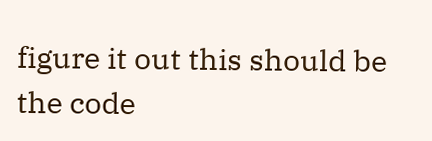figure it out this should be the code